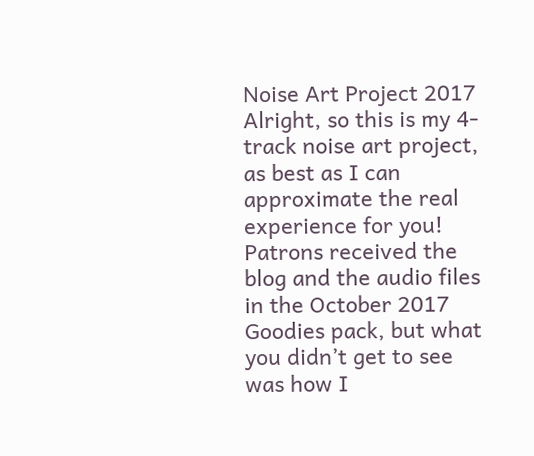Noise Art Project 2017
Alright, so this is my 4-track noise art project, as best as I can approximate the real experience for you! Patrons received the blog and the audio files in the October 2017 Goodies pack, but what you didn’t get to see was how I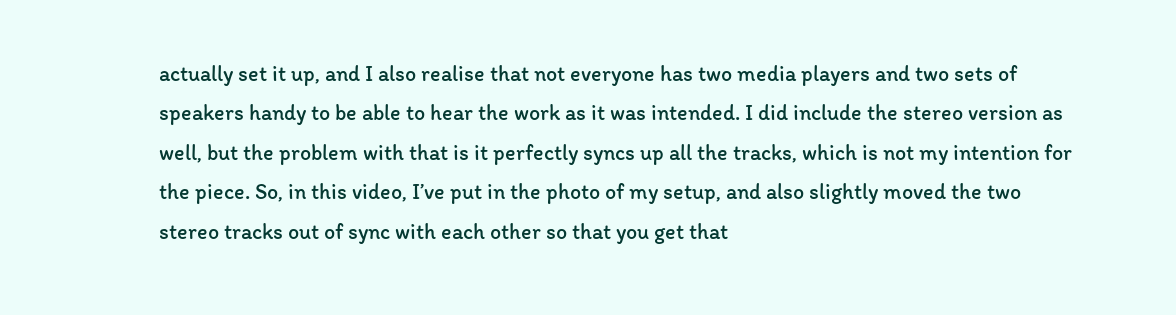actually set it up, and I also realise that not everyone has two media players and two sets of speakers handy to be able to hear the work as it was intended. I did include the stereo version as well, but the problem with that is it perfectly syncs up all the tracks, which is not my intention for the piece. So, in this video, I’ve put in the photo of my setup, and also slightly moved the two stereo tracks out of sync with each other so that you get that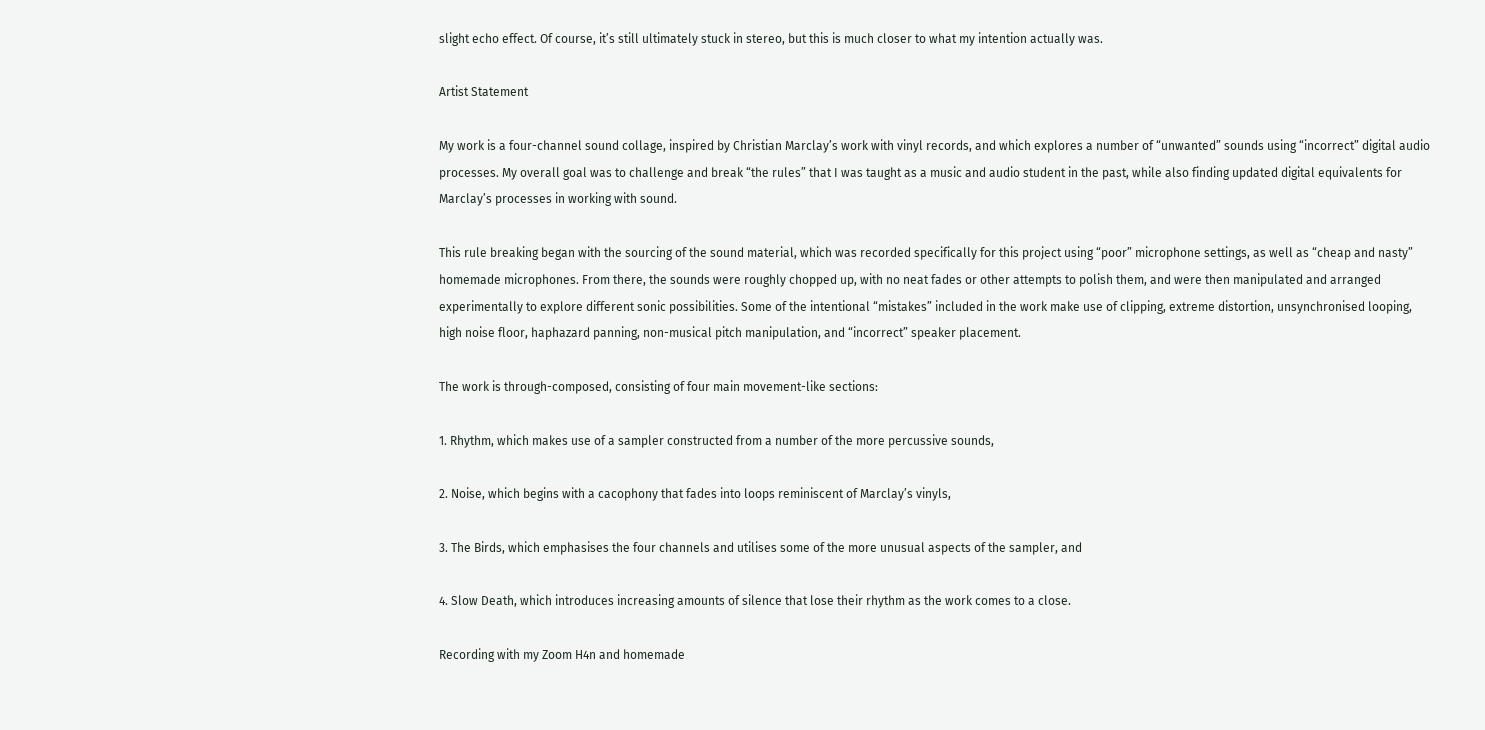slight echo effect. Of course, it’s still ultimately stuck in stereo, but this is much closer to what my intention actually was.

Artist Statement

My work is a four-channel sound collage, inspired by Christian Marclay’s work with vinyl records, and which explores a number of “unwanted” sounds using “incorrect” digital audio processes. My overall goal was to challenge and break “the rules” that I was taught as a music and audio student in the past, while also finding updated digital equivalents for Marclay’s processes in working with sound.

This rule breaking began with the sourcing of the sound material, which was recorded specifically for this project using “poor” microphone settings, as well as “cheap and nasty” homemade microphones. From there, the sounds were roughly chopped up, with no neat fades or other attempts to polish them, and were then manipulated and arranged experimentally to explore different sonic possibilities. Some of the intentional “mistakes” included in the work make use of clipping, extreme distortion, unsynchronised looping, high noise floor, haphazard panning, non-musical pitch manipulation, and “incorrect” speaker placement.

The work is through-composed, consisting of four main movement-like sections:

1. Rhythm, which makes use of a sampler constructed from a number of the more percussive sounds,

2. Noise, which begins with a cacophony that fades into loops reminiscent of Marclay’s vinyls,

3. The Birds, which emphasises the four channels and utilises some of the more unusual aspects of the sampler, and

4. Slow Death, which introduces increasing amounts of silence that lose their rhythm as the work comes to a close.

Recording with my Zoom H4n and homemade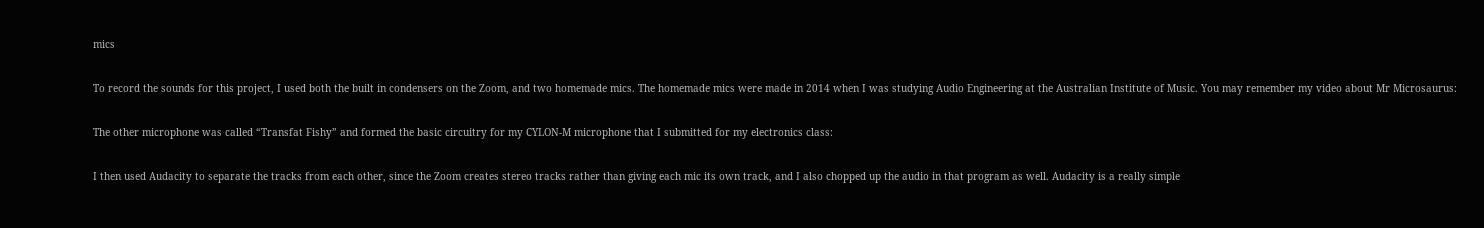mics

To record the sounds for this project, I used both the built in condensers on the Zoom, and two homemade mics. The homemade mics were made in 2014 when I was studying Audio Engineering at the Australian Institute of Music. You may remember my video about Mr Microsaurus:

The other microphone was called “Transfat Fishy” and formed the basic circuitry for my CYLON-M microphone that I submitted for my electronics class:

I then used Audacity to separate the tracks from each other, since the Zoom creates stereo tracks rather than giving each mic its own track, and I also chopped up the audio in that program as well. Audacity is a really simple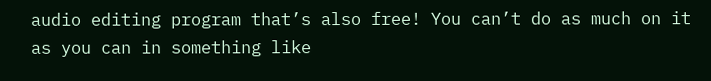audio editing program that’s also free! You can’t do as much on it as you can in something like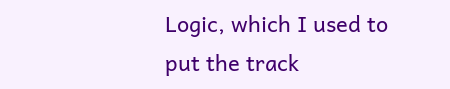Logic, which I used to put the track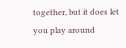together, but it does let you play around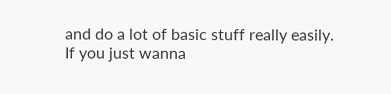and do a lot of basic stuff really easily. If you just wanna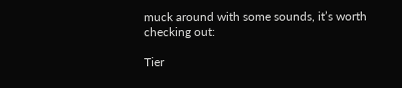muck around with some sounds, it’s worth checking out:

Tier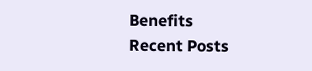Benefits
Recent Posts